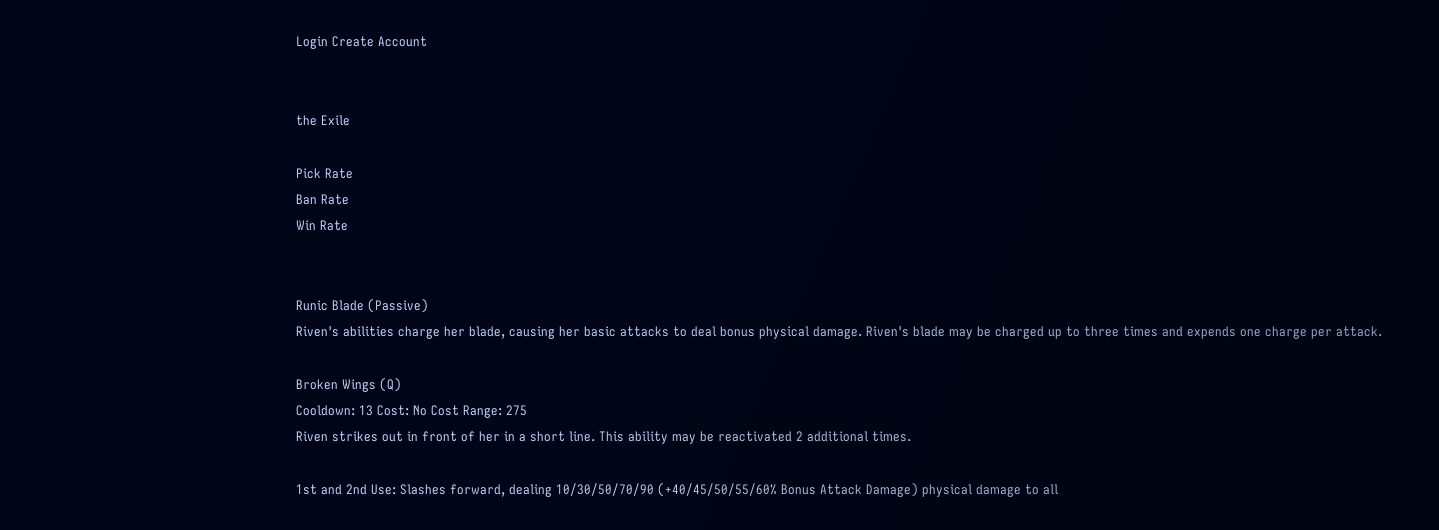Login Create Account


the Exile

Pick Rate
Ban Rate
Win Rate


Runic Blade (Passive)
Riven's abilities charge her blade, causing her basic attacks to deal bonus physical damage. Riven's blade may be charged up to three times and expends one charge per attack.

Broken Wings (Q)
Cooldown: 13 Cost: No Cost Range: 275
Riven strikes out in front of her in a short line. This ability may be reactivated 2 additional times.

1st and 2nd Use: Slashes forward, dealing 10/30/50/70/90 (+40/45/50/55/60% Bonus Attack Damage) physical damage to all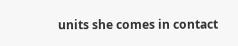units she comes in contact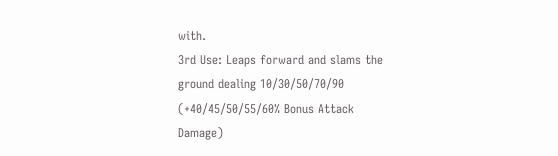with.
3rd Use: Leaps forward and slams the ground dealing 10/30/50/70/90 (+40/45/50/55/60% Bonus Attack Damage)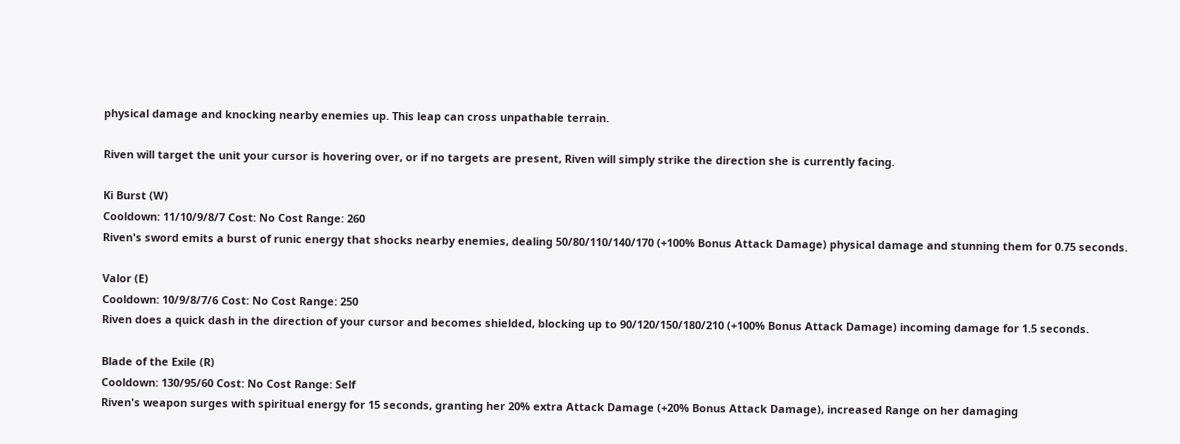physical damage and knocking nearby enemies up. This leap can cross unpathable terrain.

Riven will target the unit your cursor is hovering over, or if no targets are present, Riven will simply strike the direction she is currently facing.

Ki Burst (W)
Cooldown: 11/10/9/8/7 Cost: No Cost Range: 260
Riven's sword emits a burst of runic energy that shocks nearby enemies, dealing 50/80/110/140/170 (+100% Bonus Attack Damage) physical damage and stunning them for 0.75 seconds.

Valor (E)
Cooldown: 10/9/8/7/6 Cost: No Cost Range: 250
Riven does a quick dash in the direction of your cursor and becomes shielded, blocking up to 90/120/150/180/210 (+100% Bonus Attack Damage) incoming damage for 1.5 seconds.

Blade of the Exile (R)
Cooldown: 130/95/60 Cost: No Cost Range: Self
Riven's weapon surges with spiritual energy for 15 seconds, granting her 20% extra Attack Damage (+20% Bonus Attack Damage), increased Range on her damaging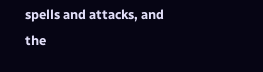spells and attacks, and the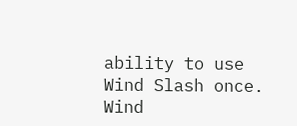ability to use Wind Slash once.
Wind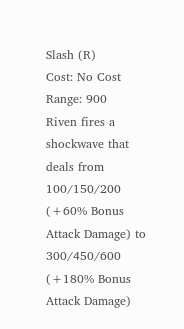Slash (R)
Cost: No Cost Range: 900
Riven fires a shockwave that deals from 100/150/200 (+60% Bonus Attack Damage) to 300/450/600 (+180% Bonus Attack Damage)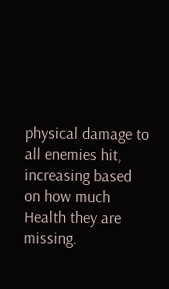physical damage to all enemies hit, increasing based on how much Health they are missing.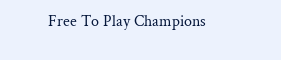Free To Play Champions